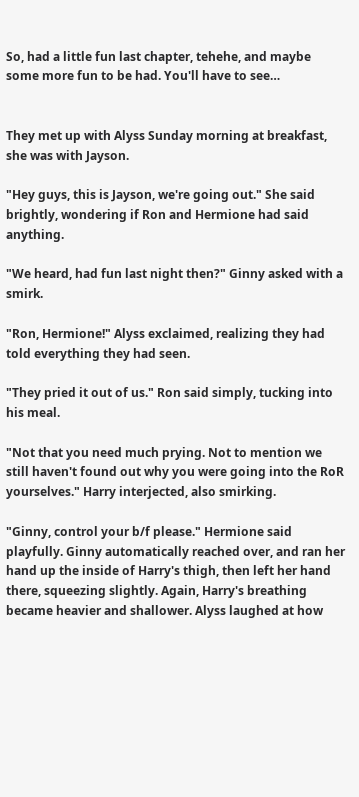So, had a little fun last chapter, tehehe, and maybe some more fun to be had. You'll have to see…


They met up with Alyss Sunday morning at breakfast, she was with Jayson.

"Hey guys, this is Jayson, we're going out." She said brightly, wondering if Ron and Hermione had said anything.

"We heard, had fun last night then?" Ginny asked with a smirk.

"Ron, Hermione!" Alyss exclaimed, realizing they had told everything they had seen.

"They pried it out of us." Ron said simply, tucking into his meal.

"Not that you need much prying. Not to mention we still haven't found out why you were going into the RoR yourselves." Harry interjected, also smirking.

"Ginny, control your b/f please." Hermione said playfully. Ginny automatically reached over, and ran her hand up the inside of Harry's thigh, then left her hand there, squeezing slightly. Again, Harry's breathing became heavier and shallower. Alyss laughed at how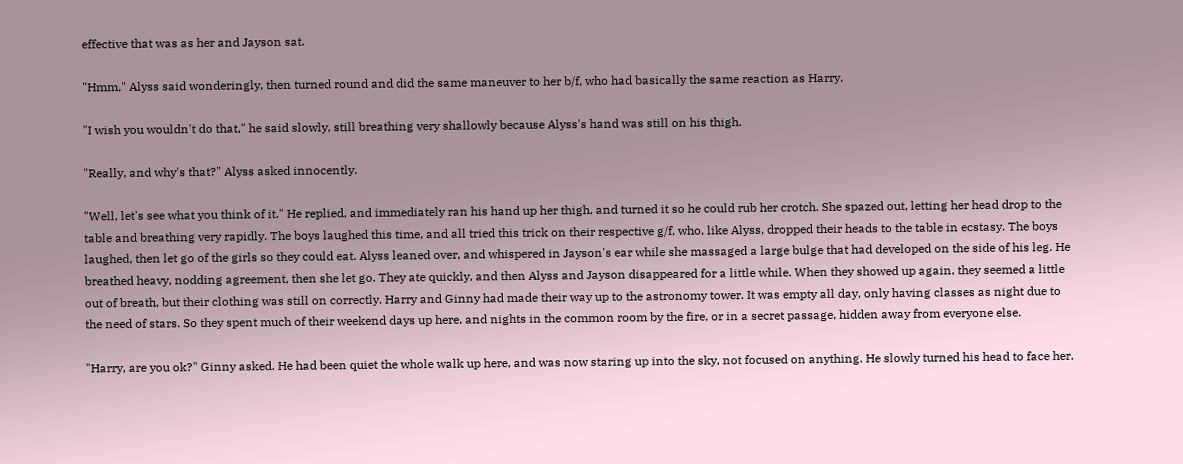effective that was as her and Jayson sat.

"Hmm," Alyss said wonderingly, then turned round and did the same maneuver to her b/f, who had basically the same reaction as Harry.

"I wish you wouldn't do that," he said slowly, still breathing very shallowly because Alyss's hand was still on his thigh.

"Really, and why's that?" Alyss asked innocently.

"Well, let's see what you think of it." He replied, and immediately ran his hand up her thigh, and turned it so he could rub her crotch. She spazed out, letting her head drop to the table and breathing very rapidly. The boys laughed this time, and all tried this trick on their respective g/f, who, like Alyss, dropped their heads to the table in ecstasy. The boys laughed, then let go of the girls so they could eat. Alyss leaned over, and whispered in Jayson's ear while she massaged a large bulge that had developed on the side of his leg. He breathed heavy, nodding agreement, then she let go. They ate quickly, and then Alyss and Jayson disappeared for a little while. When they showed up again, they seemed a little out of breath, but their clothing was still on correctly. Harry and Ginny had made their way up to the astronomy tower. It was empty all day, only having classes as night due to the need of stars. So they spent much of their weekend days up here, and nights in the common room by the fire, or in a secret passage, hidden away from everyone else.

"Harry, are you ok?" Ginny asked. He had been quiet the whole walk up here, and was now staring up into the sky, not focused on anything. He slowly turned his head to face her.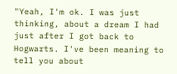"Yeah, I'm ok. I was just thinking, about a dream I had just after I got back to Hogwarts. I've been meaning to tell you about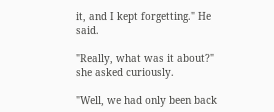it, and I kept forgetting." He said.

"Really, what was it about?" she asked curiously.

"Well, we had only been back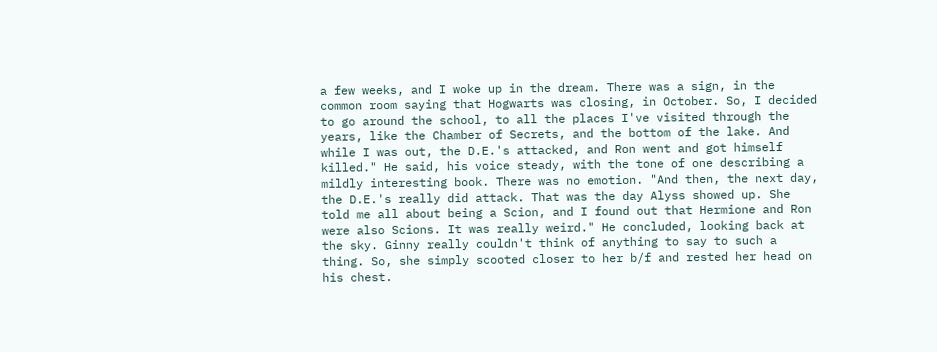a few weeks, and I woke up in the dream. There was a sign, in the common room saying that Hogwarts was closing, in October. So, I decided to go around the school, to all the places I've visited through the years, like the Chamber of Secrets, and the bottom of the lake. And while I was out, the D.E.'s attacked, and Ron went and got himself killed." He said, his voice steady, with the tone of one describing a mildly interesting book. There was no emotion. "And then, the next day, the D.E.'s really did attack. That was the day Alyss showed up. She told me all about being a Scion, and I found out that Hermione and Ron were also Scions. It was really weird." He concluded, looking back at the sky. Ginny really couldn't think of anything to say to such a thing. So, she simply scooted closer to her b/f and rested her head on his chest.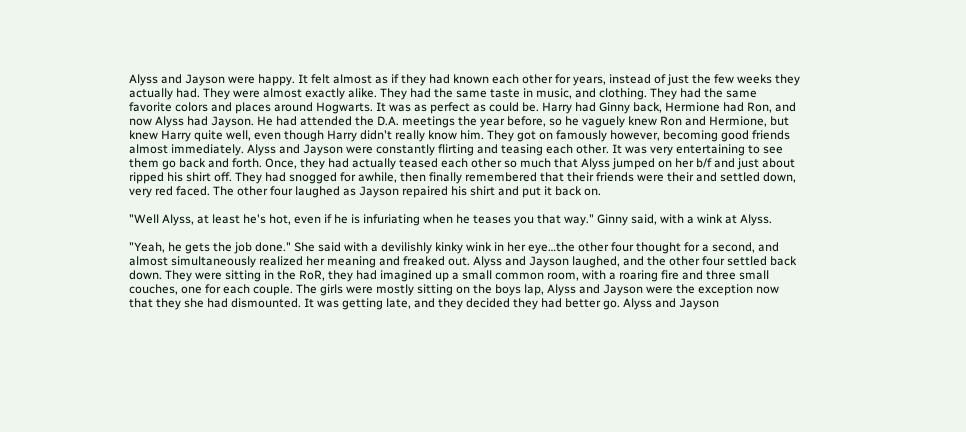Alyss and Jayson were happy. It felt almost as if they had known each other for years, instead of just the few weeks they actually had. They were almost exactly alike. They had the same taste in music, and clothing. They had the same favorite colors and places around Hogwarts. It was as perfect as could be. Harry had Ginny back, Hermione had Ron, and now Alyss had Jayson. He had attended the D.A. meetings the year before, so he vaguely knew Ron and Hermione, but knew Harry quite well, even though Harry didn't really know him. They got on famously however, becoming good friends almost immediately. Alyss and Jayson were constantly flirting and teasing each other. It was very entertaining to see them go back and forth. Once, they had actually teased each other so much that Alyss jumped on her b/f and just about ripped his shirt off. They had snogged for awhile, then finally remembered that their friends were their and settled down, very red faced. The other four laughed as Jayson repaired his shirt and put it back on.

"Well Alyss, at least he's hot, even if he is infuriating when he teases you that way." Ginny said, with a wink at Alyss.

"Yeah, he gets the job done." She said with a devilishly kinky wink in her eye…the other four thought for a second, and almost simultaneously realized her meaning and freaked out. Alyss and Jayson laughed, and the other four settled back down. They were sitting in the RoR, they had imagined up a small common room, with a roaring fire and three small couches, one for each couple. The girls were mostly sitting on the boys lap, Alyss and Jayson were the exception now that they she had dismounted. It was getting late, and they decided they had better go. Alyss and Jayson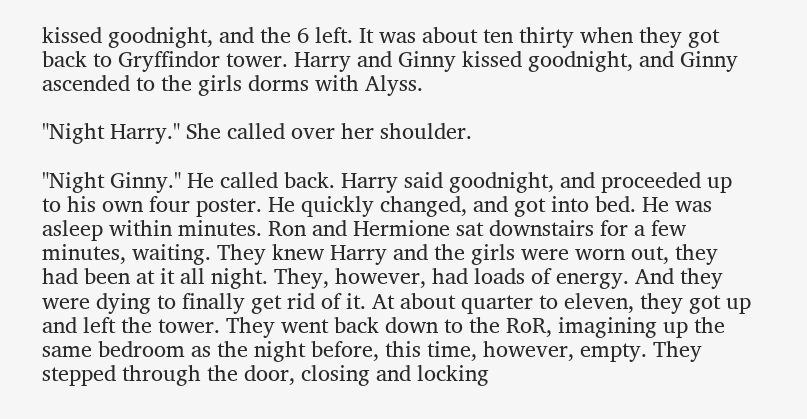kissed goodnight, and the 6 left. It was about ten thirty when they got back to Gryffindor tower. Harry and Ginny kissed goodnight, and Ginny ascended to the girls dorms with Alyss.

"Night Harry." She called over her shoulder.

"Night Ginny." He called back. Harry said goodnight, and proceeded up to his own four poster. He quickly changed, and got into bed. He was asleep within minutes. Ron and Hermione sat downstairs for a few minutes, waiting. They knew Harry and the girls were worn out, they had been at it all night. They, however, had loads of energy. And they were dying to finally get rid of it. At about quarter to eleven, they got up and left the tower. They went back down to the RoR, imagining up the same bedroom as the night before, this time, however, empty. They stepped through the door, closing and locking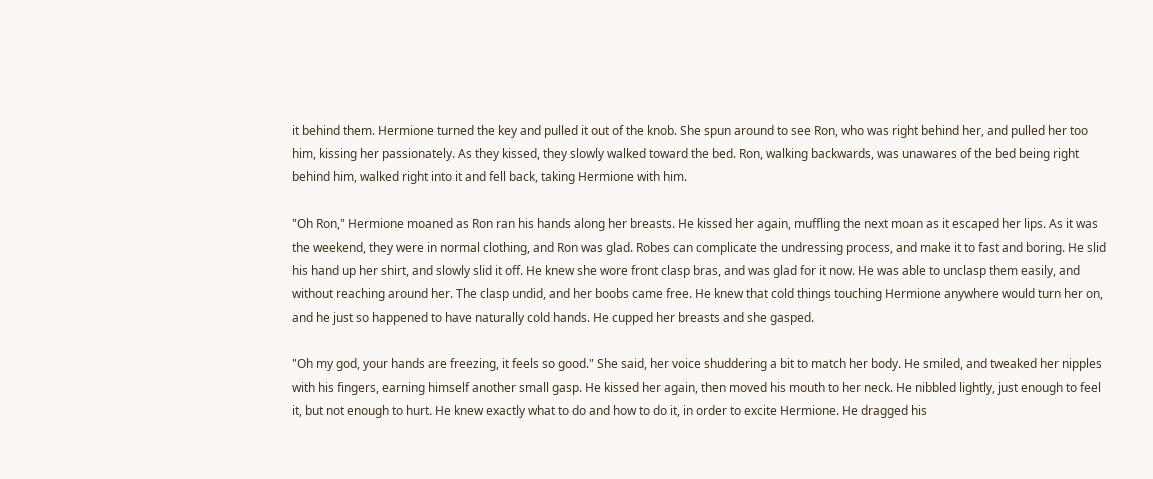it behind them. Hermione turned the key and pulled it out of the knob. She spun around to see Ron, who was right behind her, and pulled her too him, kissing her passionately. As they kissed, they slowly walked toward the bed. Ron, walking backwards, was unawares of the bed being right behind him, walked right into it and fell back, taking Hermione with him.

"Oh Ron," Hermione moaned as Ron ran his hands along her breasts. He kissed her again, muffling the next moan as it escaped her lips. As it was the weekend, they were in normal clothing, and Ron was glad. Robes can complicate the undressing process, and make it to fast and boring. He slid his hand up her shirt, and slowly slid it off. He knew she wore front clasp bras, and was glad for it now. He was able to unclasp them easily, and without reaching around her. The clasp undid, and her boobs came free. He knew that cold things touching Hermione anywhere would turn her on, and he just so happened to have naturally cold hands. He cupped her breasts and she gasped.

"Oh my god, your hands are freezing, it feels so good." She said, her voice shuddering a bit to match her body. He smiled, and tweaked her nipples with his fingers, earning himself another small gasp. He kissed her again, then moved his mouth to her neck. He nibbled lightly, just enough to feel it, but not enough to hurt. He knew exactly what to do and how to do it, in order to excite Hermione. He dragged his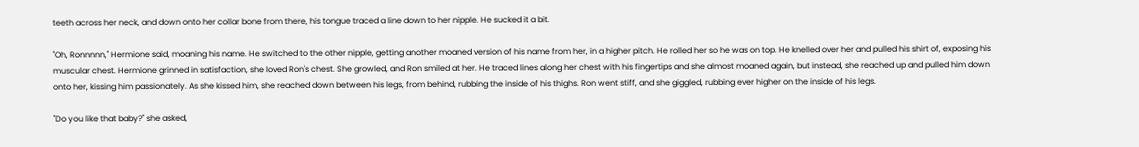teeth across her neck, and down onto her collar bone from there, his tongue traced a line down to her nipple. He sucked it a bit.

"Oh, Ronnnnn," Hermione said, moaning his name. He switched to the other nipple, getting another moaned version of his name from her, in a higher pitch. He rolled her so he was on top. He knelled over her and pulled his shirt of, exposing his muscular chest. Hermione grinned in satisfaction, she loved Ron's chest. She growled, and Ron smiled at her. He traced lines along her chest with his fingertips and she almost moaned again, but instead, she reached up and pulled him down onto her, kissing him passionately. As she kissed him, she reached down between his legs, from behind, rubbing the inside of his thighs. Ron went stiff, and she giggled, rubbing ever higher on the inside of his legs.

"Do you like that baby?" she asked,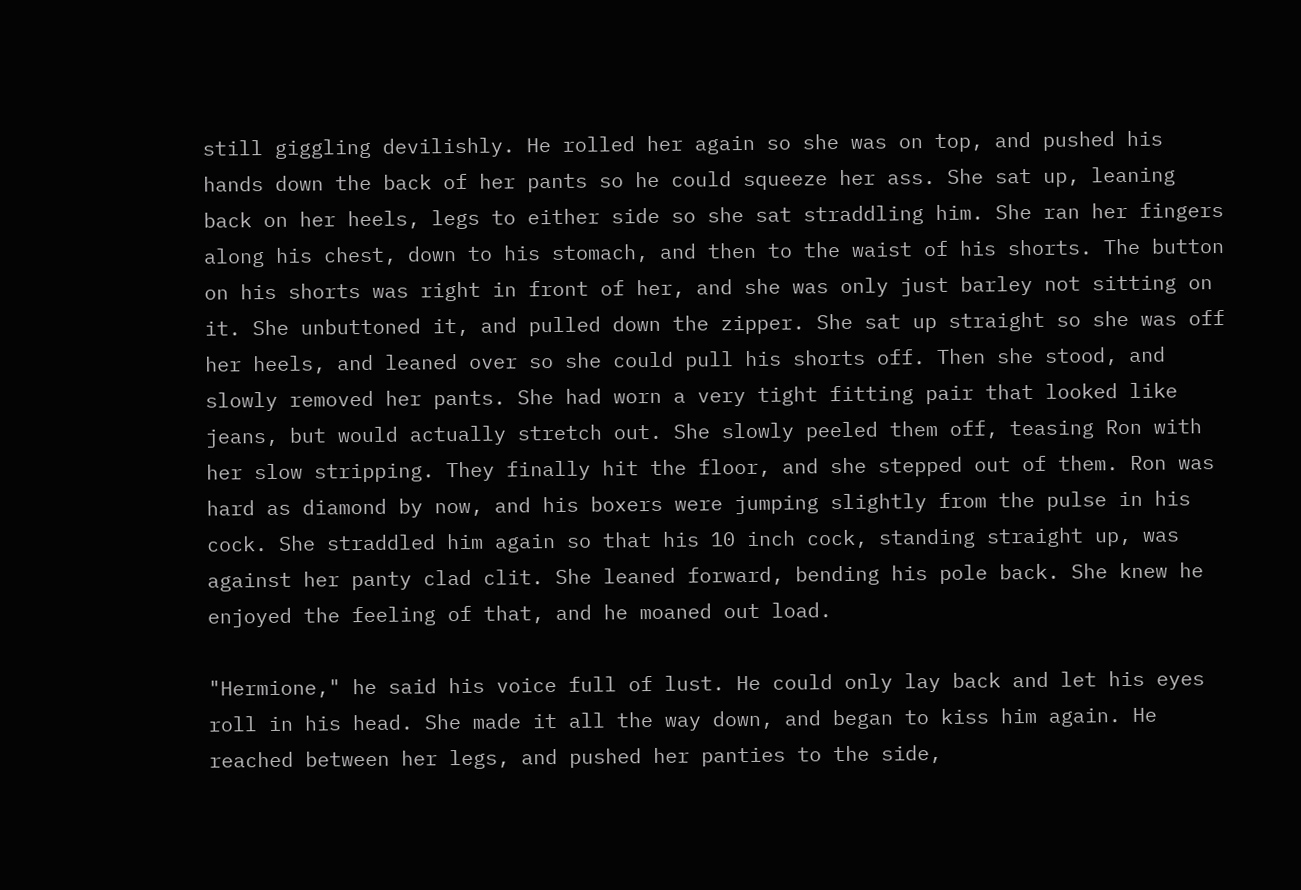still giggling devilishly. He rolled her again so she was on top, and pushed his hands down the back of her pants so he could squeeze her ass. She sat up, leaning back on her heels, legs to either side so she sat straddling him. She ran her fingers along his chest, down to his stomach, and then to the waist of his shorts. The button on his shorts was right in front of her, and she was only just barley not sitting on it. She unbuttoned it, and pulled down the zipper. She sat up straight so she was off her heels, and leaned over so she could pull his shorts off. Then she stood, and slowly removed her pants. She had worn a very tight fitting pair that looked like jeans, but would actually stretch out. She slowly peeled them off, teasing Ron with her slow stripping. They finally hit the floor, and she stepped out of them. Ron was hard as diamond by now, and his boxers were jumping slightly from the pulse in his cock. She straddled him again so that his 10 inch cock, standing straight up, was against her panty clad clit. She leaned forward, bending his pole back. She knew he enjoyed the feeling of that, and he moaned out load.

"Hermione," he said his voice full of lust. He could only lay back and let his eyes roll in his head. She made it all the way down, and began to kiss him again. He reached between her legs, and pushed her panties to the side,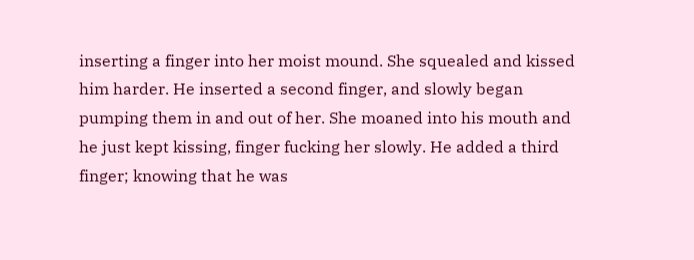inserting a finger into her moist mound. She squealed and kissed him harder. He inserted a second finger, and slowly began pumping them in and out of her. She moaned into his mouth and he just kept kissing, finger fucking her slowly. He added a third finger; knowing that he was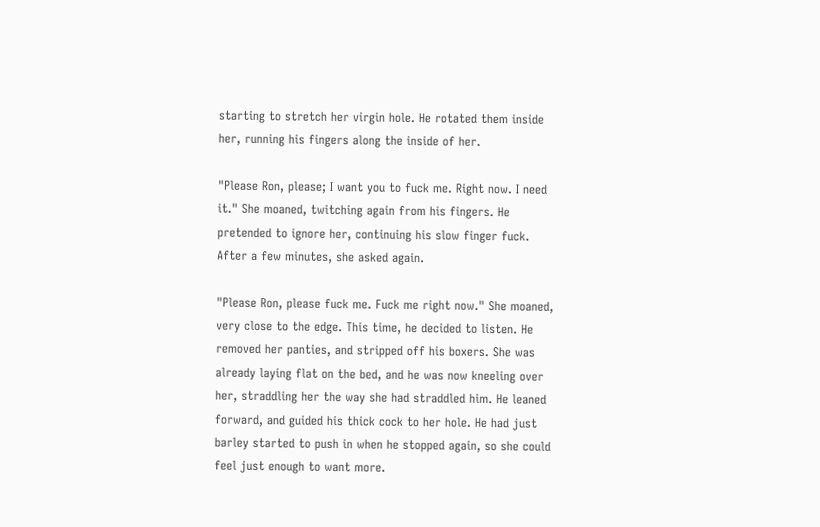starting to stretch her virgin hole. He rotated them inside her, running his fingers along the inside of her.

"Please Ron, please; I want you to fuck me. Right now. I need it." She moaned, twitching again from his fingers. He pretended to ignore her, continuing his slow finger fuck. After a few minutes, she asked again.

"Please Ron, please fuck me. Fuck me right now." She moaned, very close to the edge. This time, he decided to listen. He removed her panties, and stripped off his boxers. She was already laying flat on the bed, and he was now kneeling over her, straddling her the way she had straddled him. He leaned forward, and guided his thick cock to her hole. He had just barley started to push in when he stopped again, so she could feel just enough to want more.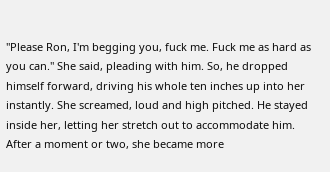"Please Ron, I'm begging you, fuck me. Fuck me as hard as you can." She said, pleading with him. So, he dropped himself forward, driving his whole ten inches up into her instantly. She screamed, loud and high pitched. He stayed inside her, letting her stretch out to accommodate him. After a moment or two, she became more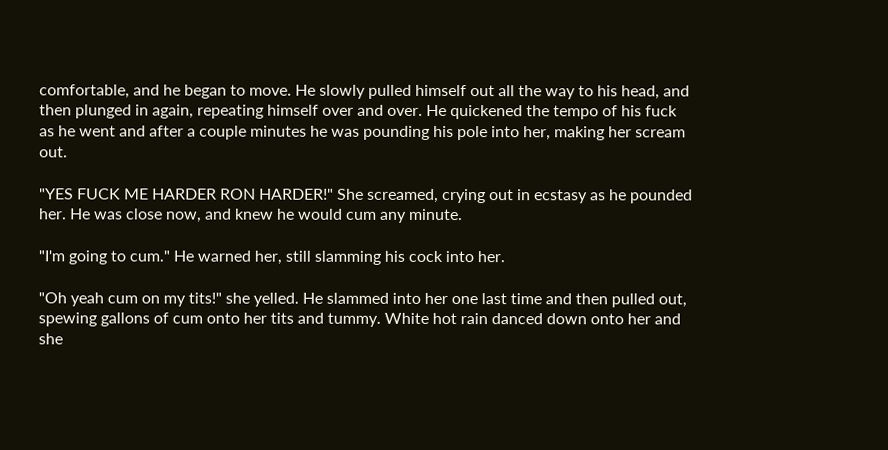comfortable, and he began to move. He slowly pulled himself out all the way to his head, and then plunged in again, repeating himself over and over. He quickened the tempo of his fuck as he went and after a couple minutes he was pounding his pole into her, making her scream out.

"YES FUCK ME HARDER RON HARDER!" She screamed, crying out in ecstasy as he pounded her. He was close now, and knew he would cum any minute.

"I'm going to cum." He warned her, still slamming his cock into her.

"Oh yeah cum on my tits!" she yelled. He slammed into her one last time and then pulled out, spewing gallons of cum onto her tits and tummy. White hot rain danced down onto her and she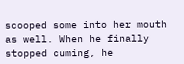scooped some into her mouth as well. When he finally stopped cuming, he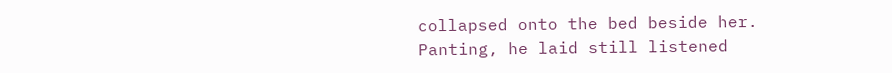collapsed onto the bed beside her. Panting, he laid still listened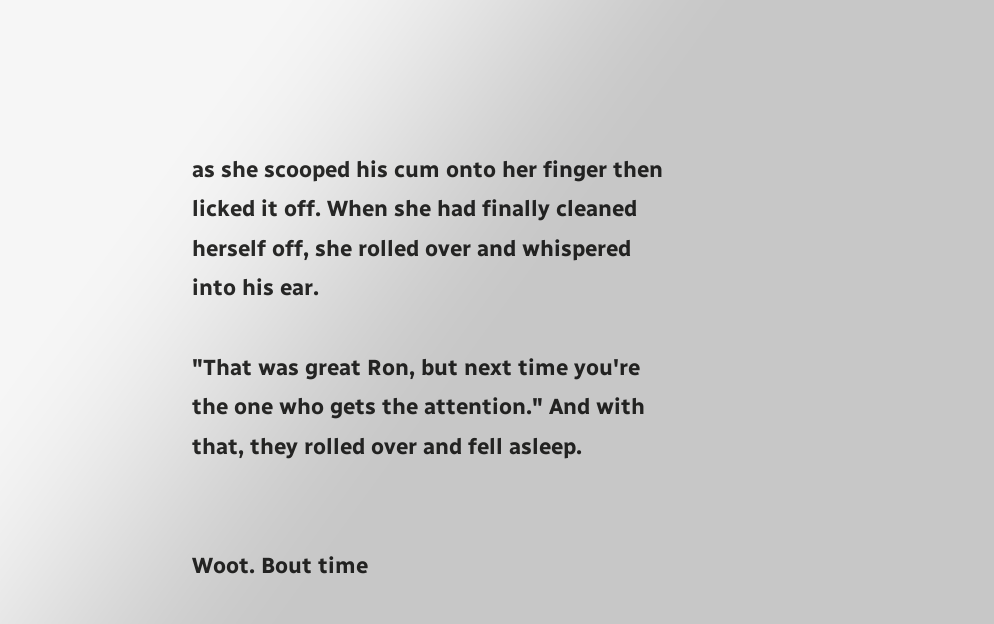as she scooped his cum onto her finger then licked it off. When she had finally cleaned herself off, she rolled over and whispered into his ear.

"That was great Ron, but next time you're the one who gets the attention." And with that, they rolled over and fell asleep.


Woot. Bout time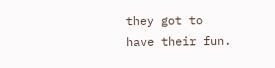they got to have their fun.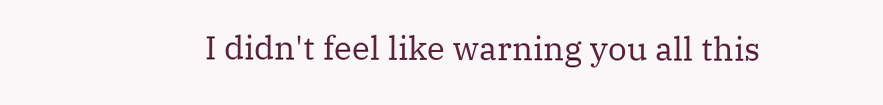I didn't feel like warning you all this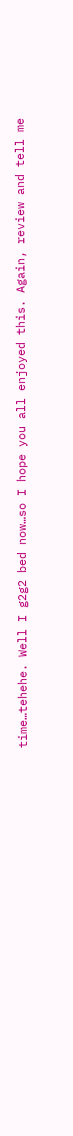time…tehehe. Well I g2g2 bed now…so I hope you all enjoyed this. Again, review and tell me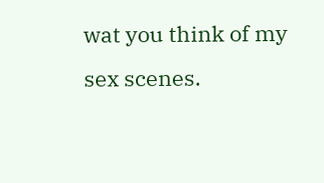wat you think of my sex scenes.